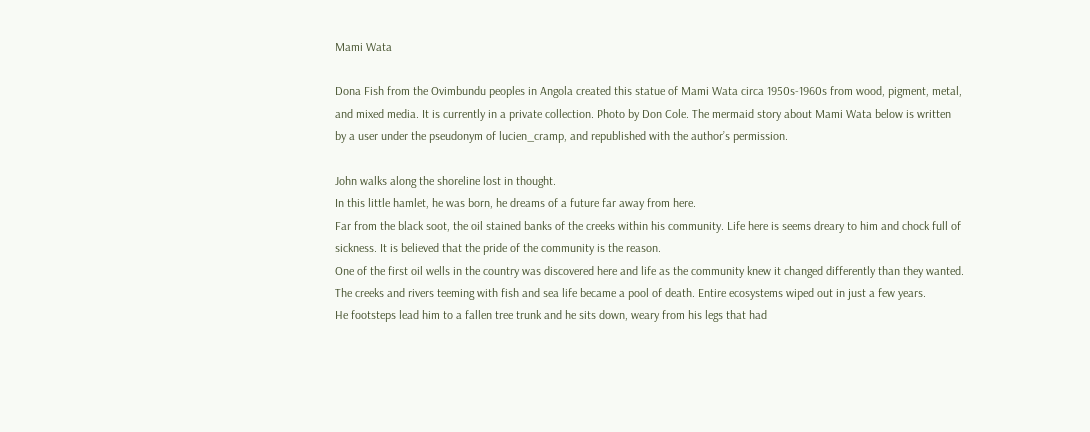Mami Wata

Dona Fish from the Ovimbundu peoples in Angola created this statue of Mami Wata circa 1950s-1960s from wood, pigment, metal, and mixed media. It is currently in a private collection. Photo by Don Cole. The mermaid story about Mami Wata below is written by a user under the pseudonym of lucien_cramp, and republished with the author’s permission.

John walks along the shoreline lost in thought.
In this little hamlet, he was born, he dreams of a future far away from here.
Far from the black soot, the oil stained banks of the creeks within his community. Life here is seems dreary to him and chock full of sickness. It is believed that the pride of the community is the reason.
One of the first oil wells in the country was discovered here and life as the community knew it changed differently than they wanted.
The creeks and rivers teeming with fish and sea life became a pool of death. Entire ecosystems wiped out in just a few years.
He footsteps lead him to a fallen tree trunk and he sits down, weary from his legs that had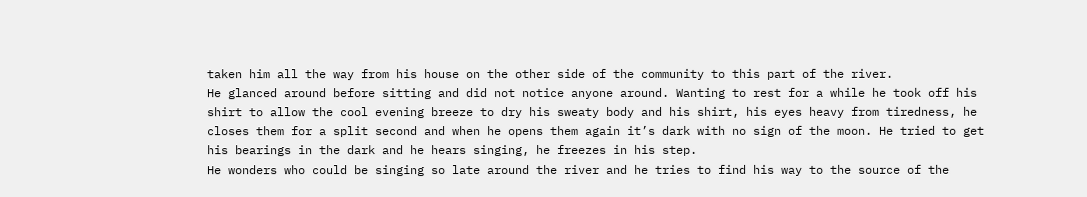taken him all the way from his house on the other side of the community to this part of the river.
He glanced around before sitting and did not notice anyone around. Wanting to rest for a while he took off his shirt to allow the cool evening breeze to dry his sweaty body and his shirt, his eyes heavy from tiredness, he closes them for a split second and when he opens them again it’s dark with no sign of the moon. He tried to get his bearings in the dark and he hears singing, he freezes in his step.
He wonders who could be singing so late around the river and he tries to find his way to the source of the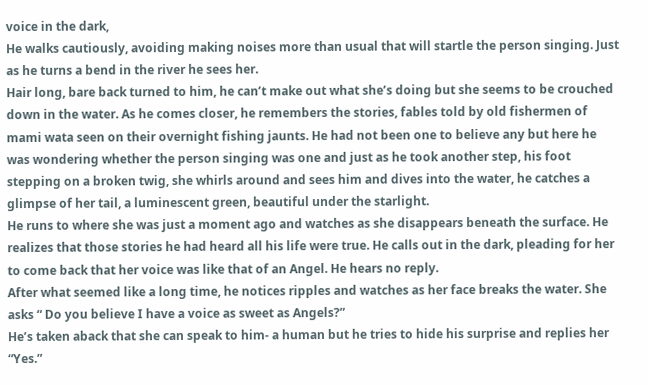voice in the dark,
He walks cautiously, avoiding making noises more than usual that will startle the person singing. Just as he turns a bend in the river he sees her.
Hair long, bare back turned to him, he can’t make out what she’s doing but she seems to be crouched down in the water. As he comes closer, he remembers the stories, fables told by old fishermen of mami wata seen on their overnight fishing jaunts. He had not been one to believe any but here he was wondering whether the person singing was one and just as he took another step, his foot stepping on a broken twig, she whirls around and sees him and dives into the water, he catches a glimpse of her tail, a luminescent green, beautiful under the starlight.
He runs to where she was just a moment ago and watches as she disappears beneath the surface. He realizes that those stories he had heard all his life were true. He calls out in the dark, pleading for her to come back that her voice was like that of an Angel. He hears no reply.
After what seemed like a long time, he notices ripples and watches as her face breaks the water. She asks “ Do you believe I have a voice as sweet as Angels?”
He’s taken aback that she can speak to him- a human but he tries to hide his surprise and replies her “Yes.”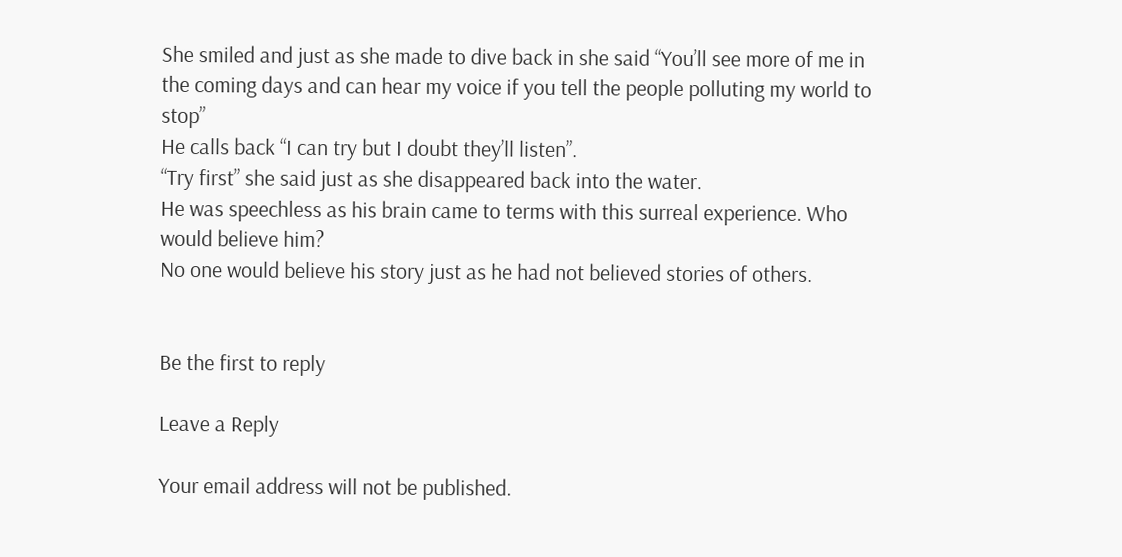She smiled and just as she made to dive back in she said “You’ll see more of me in the coming days and can hear my voice if you tell the people polluting my world to stop”
He calls back “I can try but I doubt they’ll listen”.
“Try first” she said just as she disappeared back into the water.
He was speechless as his brain came to terms with this surreal experience. Who would believe him?
No one would believe his story just as he had not believed stories of others.


Be the first to reply

Leave a Reply

Your email address will not be published.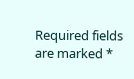Required fields are marked *